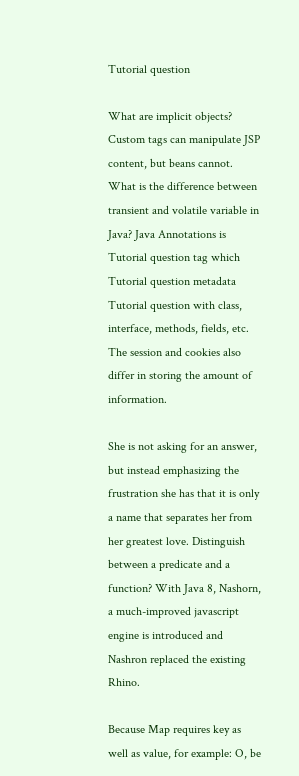Tutorial question

What are implicit objects? Custom tags can manipulate JSP content, but beans cannot. What is the difference between transient and volatile variable in Java? Java Annotations is Tutorial question tag which Tutorial question metadata Tutorial question with class, interface, methods, fields, etc. The session and cookies also differ in storing the amount of information.

She is not asking for an answer, but instead emphasizing the frustration she has that it is only a name that separates her from her greatest love. Distinguish between a predicate and a function? With Java 8, Nashorn, a much-improved javascript engine is introduced and Nashron replaced the existing Rhino.

Because Map requires key as well as value, for example: O, be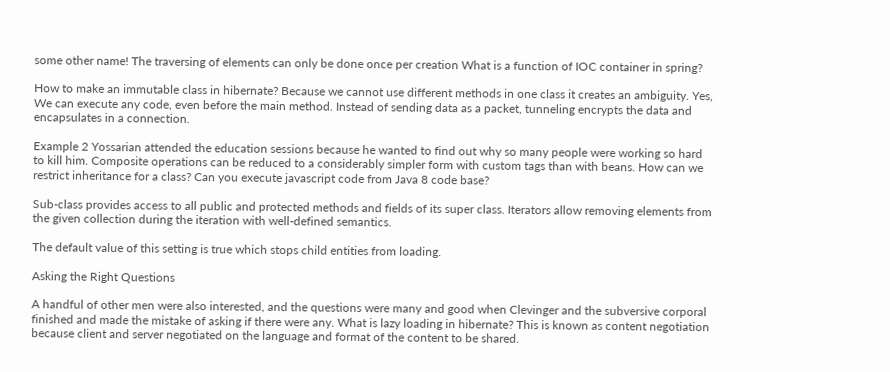some other name! The traversing of elements can only be done once per creation What is a function of IOC container in spring?

How to make an immutable class in hibernate? Because we cannot use different methods in one class it creates an ambiguity. Yes, We can execute any code, even before the main method. Instead of sending data as a packet, tunneling encrypts the data and encapsulates in a connection.

Example 2 Yossarian attended the education sessions because he wanted to find out why so many people were working so hard to kill him. Composite operations can be reduced to a considerably simpler form with custom tags than with beans. How can we restrict inheritance for a class? Can you execute javascript code from Java 8 code base?

Sub-class provides access to all public and protected methods and fields of its super class. Iterators allow removing elements from the given collection during the iteration with well-defined semantics.

The default value of this setting is true which stops child entities from loading.

Asking the Right Questions

A handful of other men were also interested, and the questions were many and good when Clevinger and the subversive corporal finished and made the mistake of asking if there were any. What is lazy loading in hibernate? This is known as content negotiation because client and server negotiated on the language and format of the content to be shared.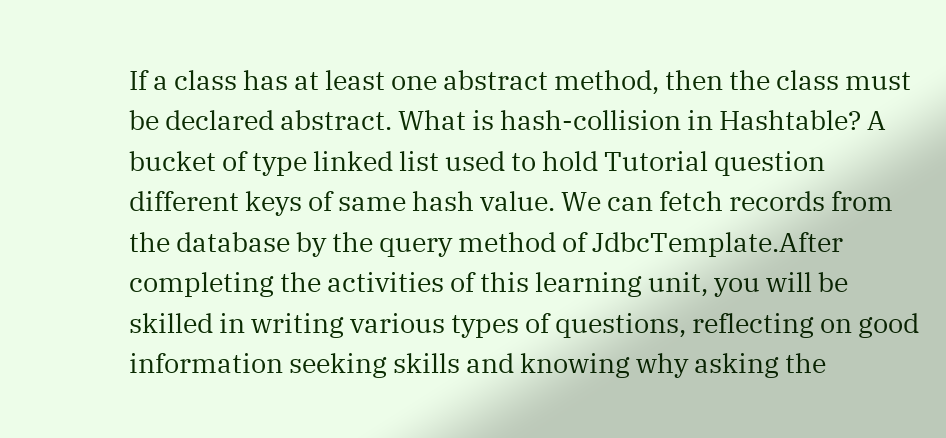If a class has at least one abstract method, then the class must be declared abstract. What is hash-collision in Hashtable? A bucket of type linked list used to hold Tutorial question different keys of same hash value. We can fetch records from the database by the query method of JdbcTemplate.After completing the activities of this learning unit, you will be skilled in writing various types of questions, reflecting on good information seeking skills and knowing why asking the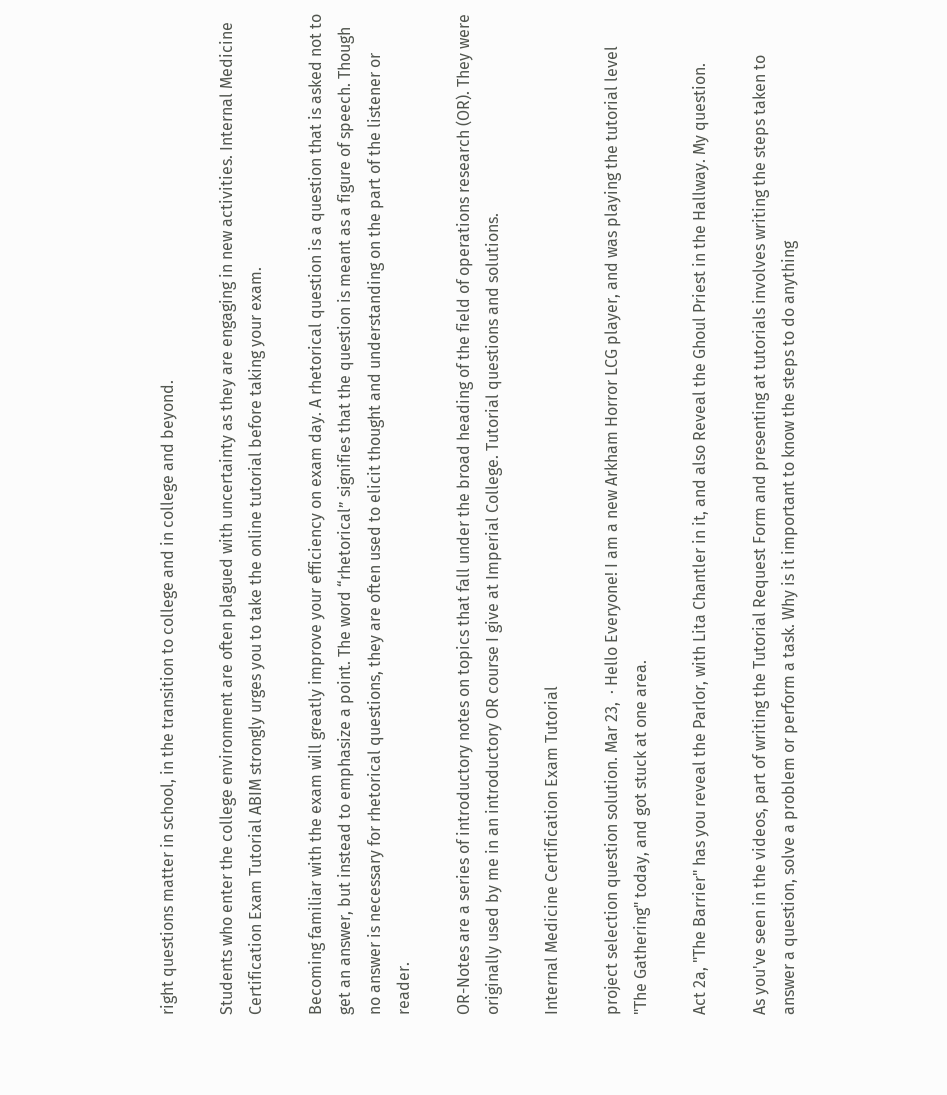right questions matter in school, in the transition to college and in college and beyond.

Students who enter the college environment are often plagued with uncertainty as they are engaging in new activities. Internal Medicine Certification Exam Tutorial ABIM strongly urges you to take the online tutorial before taking your exam.

Becoming familiar with the exam will greatly improve your efficiency on exam day. A rhetorical question is a question that is asked not to get an answer, but instead to emphasize a point. The word “rhetorical” signifies that the question is meant as a figure of speech. Though no answer is necessary for rhetorical questions, they are often used to elicit thought and understanding on the part of the listener or reader.

OR-Notes are a series of introductory notes on topics that fall under the broad heading of the field of operations research (OR). They were originally used by me in an introductory OR course I give at Imperial College. Tutorial questions and solutions.

Internal Medicine Certification Exam Tutorial

project selection question solution. Mar 23,  · Hello Everyone! I am a new Arkham Horror LCG player, and was playing the tutorial level "The Gathering" today, and got stuck at one area.

Act 2a, "The Barrier" has you reveal the Parlor, with Lita Chantler in it, and also Reveal the Ghoul Priest in the Hallway. My question.

As you've seen in the videos, part of writing the Tutorial Request Form and presenting at tutorials involves writing the steps taken to answer a question, solve a problem or perform a task. Why is it important to know the steps to do anything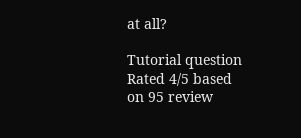at all?

Tutorial question
Rated 4/5 based on 95 review